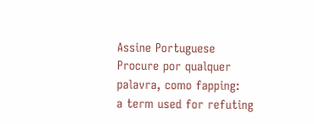Assine Portuguese
Procure por qualquer palavra, como fapping:
a term used for refuting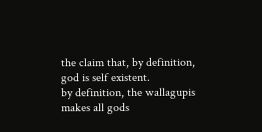the claim that, by definition, god is self existent.
by definition, the wallagupis makes all gods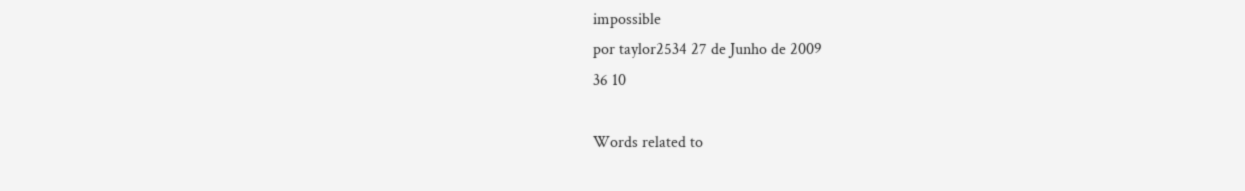impossible
por taylor2534 27 de Junho de 2009
36 10

Words related to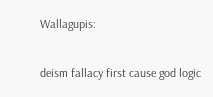Wallagupis:

deism fallacy first cause god logic